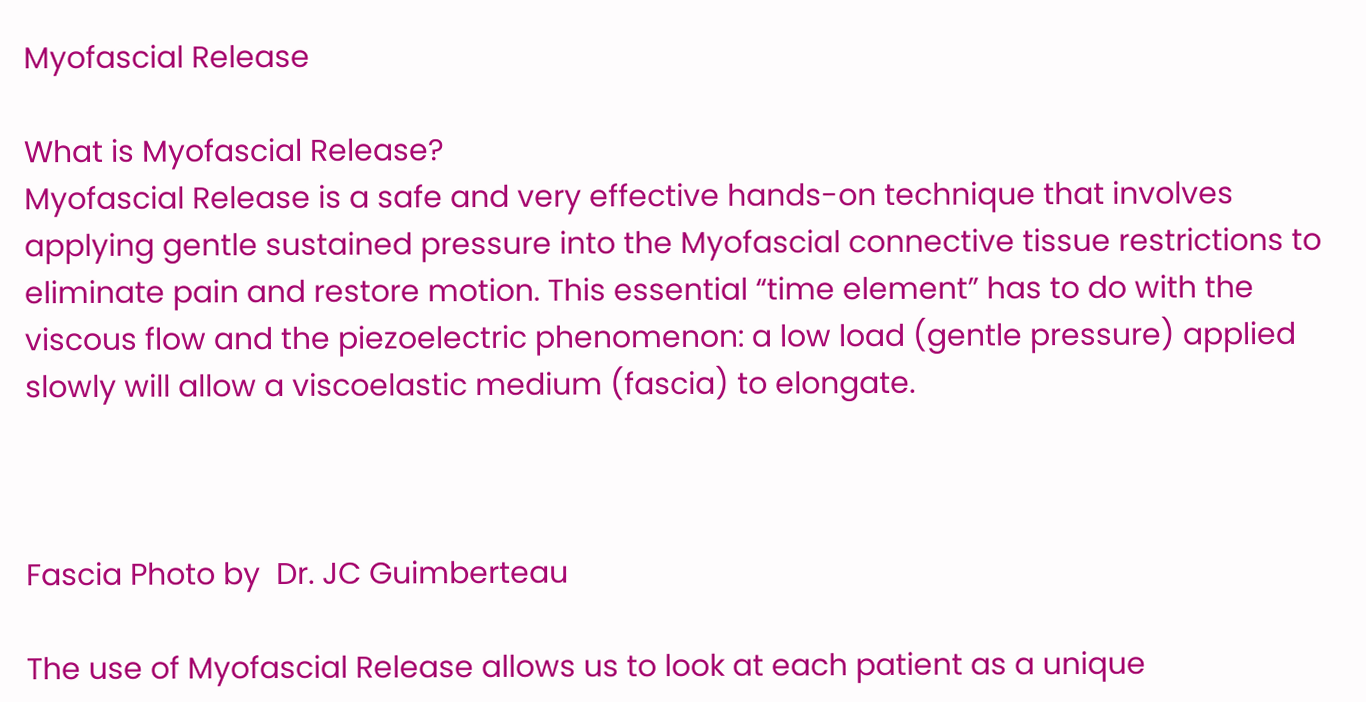Myofascial Release

What is Myofascial Release?
Myofascial Release is a safe and very effective hands-on technique that involves applying gentle sustained pressure into the Myofascial connective tissue restrictions to eliminate pain and restore motion. This essential “time element” has to do with the viscous flow and the piezoelectric phenomenon: a low load (gentle pressure) applied slowly will allow a viscoelastic medium (fascia) to elongate.



Fascia Photo by  Dr. JC Guimberteau

The use of Myofascial Release allows us to look at each patient as a unique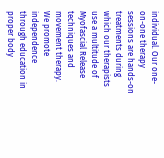individual. Our one-on-one therapy sessions are hands-on treatments during which our therapists use a multitude of Myofascial Release techniques and movement therapy. We promote independence through education in proper body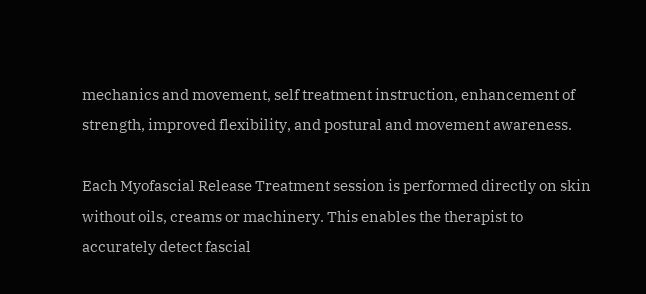mechanics and movement, self treatment instruction, enhancement of strength, improved flexibility, and postural and movement awareness.

Each Myofascial Release Treatment session is performed directly on skin without oils, creams or machinery. This enables the therapist to accurately detect fascial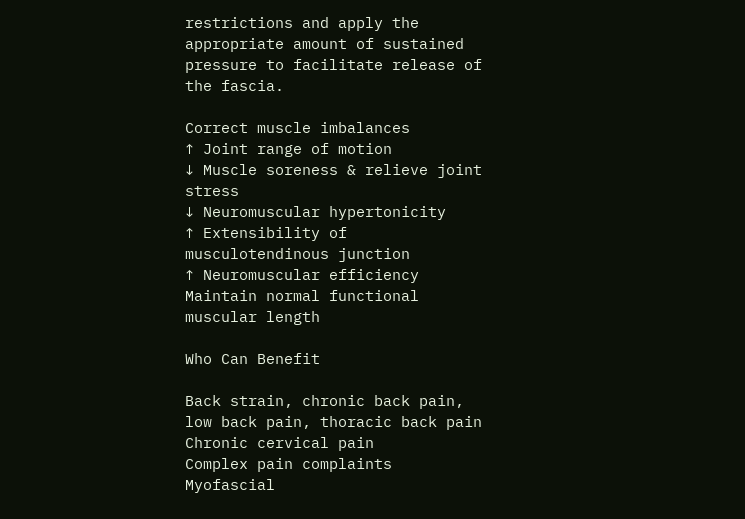restrictions and apply the appropriate amount of sustained pressure to facilitate release of the fascia.

Correct muscle imbalances
↑ Joint range of motion
↓ Muscle soreness & relieve joint stress
↓ Neuromuscular hypertonicity
↑ Extensibility of musculotendinous junction
↑ Neuromuscular efficiency
Maintain normal functional muscular length

Who Can Benefit

Back strain, chronic back pain, low back pain, thoracic back pain
Chronic cervical pain
Complex pain complaints
Myofascial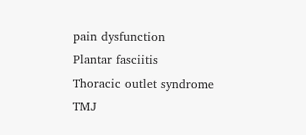pain dysfunction
Plantar fasciitis
Thoracic outlet syndrome
TMJ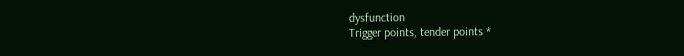dysfunction
Trigger points, tender points *